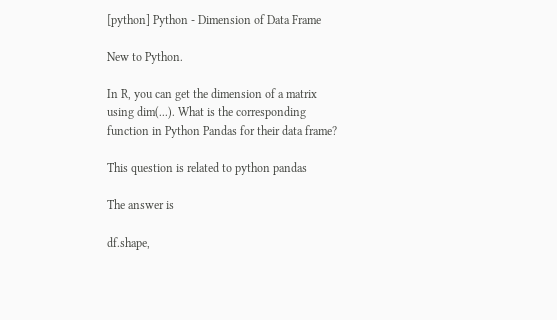[python] Python - Dimension of Data Frame

New to Python.

In R, you can get the dimension of a matrix using dim(...). What is the corresponding function in Python Pandas for their data frame?

This question is related to python pandas

The answer is

df.shape,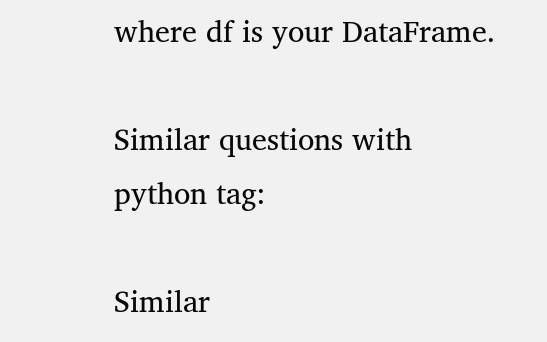where df is your DataFrame.

Similar questions with python tag:

Similar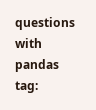questions with pandas tag: